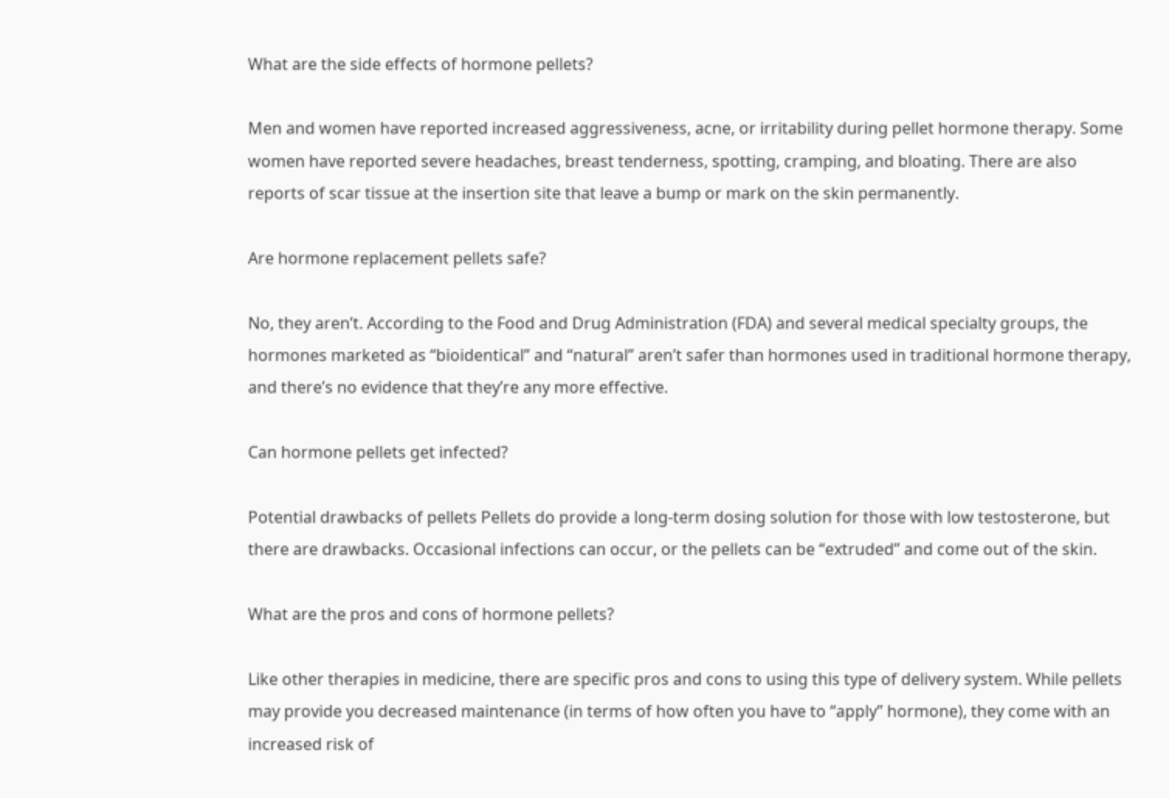What are the side effects of hormone pellets?

Men and women have reported increased aggressiveness, acne, or irritability during pellet hormone therapy. Some women have reported severe headaches, breast tenderness, spotting, cramping, and bloating. There are also reports of scar tissue at the insertion site that leave a bump or mark on the skin permanently.

Are hormone replacement pellets safe?

No, they aren’t. According to the Food and Drug Administration (FDA) and several medical specialty groups, the hormones marketed as “bioidentical” and “natural” aren’t safer than hormones used in traditional hormone therapy, and there’s no evidence that they’re any more effective.

Can hormone pellets get infected?

Potential drawbacks of pellets Pellets do provide a long-term dosing solution for those with low testosterone, but there are drawbacks. Occasional infections can occur, or the pellets can be “extruded” and come out of the skin.

What are the pros and cons of hormone pellets?

Like other therapies in medicine, there are specific pros and cons to using this type of delivery system. While pellets may provide you decreased maintenance (in terms of how often you have to “apply” hormone), they come with an increased risk of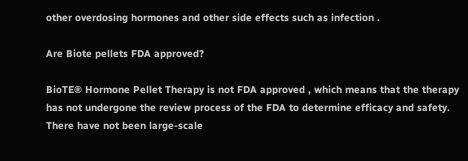other overdosing hormones and other side effects such as infection .

Are Biote pellets FDA approved?

BioTE® Hormone Pellet Therapy is not FDA approved , which means that the therapy has not undergone the review process of the FDA to determine efficacy and safety. There have not been large-scale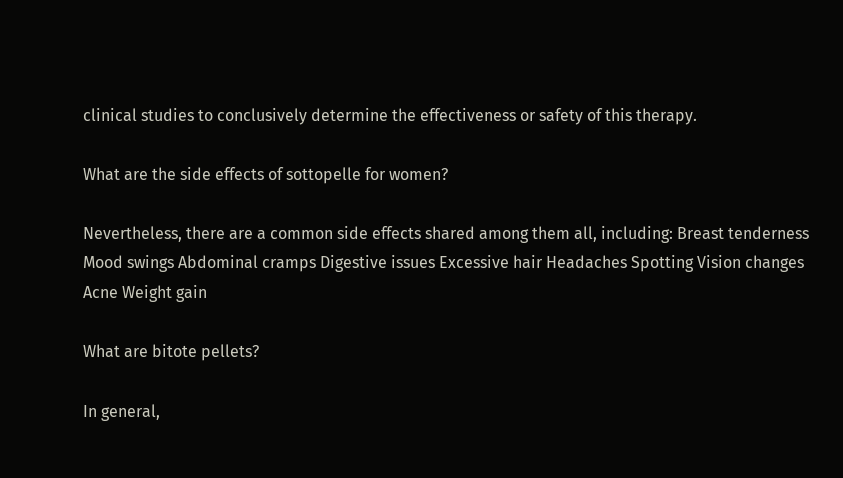clinical studies to conclusively determine the effectiveness or safety of this therapy.

What are the side effects of sottopelle for women?

Nevertheless, there are a common side effects shared among them all, including: Breast tenderness Mood swings Abdominal cramps Digestive issues Excessive hair Headaches Spotting Vision changes Acne Weight gain

What are bitote pellets?

In general,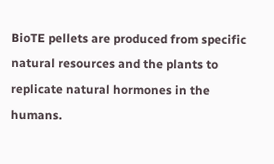BioTE pellets are produced from specific natural resources and the plants to replicate natural hormones in the humans.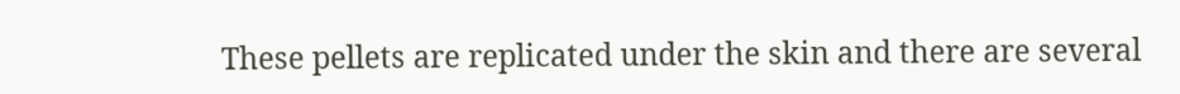These pellets are replicated under the skin and there are several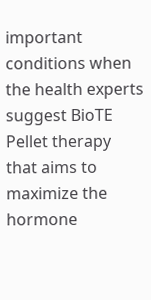important conditions when the health experts suggest BioTE Pellet therapy that aims to maximize the hormone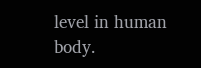level in human body.